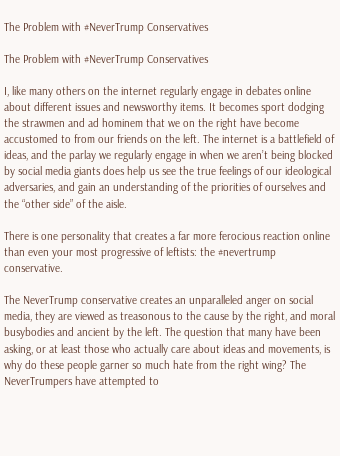The Problem with #NeverTrump Conservatives

The Problem with #NeverTrump Conservatives

I, like many others on the internet regularly engage in debates online about different issues and newsworthy items. It becomes sport dodging the strawmen and ad hominem that we on the right have become accustomed to from our friends on the left. The internet is a battlefield of ideas, and the parlay we regularly engage in when we aren’t being blocked by social media giants does help us see the true feelings of our ideological adversaries, and gain an understanding of the priorities of ourselves and the “other side” of the aisle.

There is one personality that creates a far more ferocious reaction online than even your most progressive of leftists: the #nevertrump conservative.

The NeverTrump conservative creates an unparalleled anger on social media, they are viewed as treasonous to the cause by the right, and moral busybodies and ancient by the left. The question that many have been asking, or at least those who actually care about ideas and movements, is why do these people garner so much hate from the right wing? The NeverTrumpers have attempted to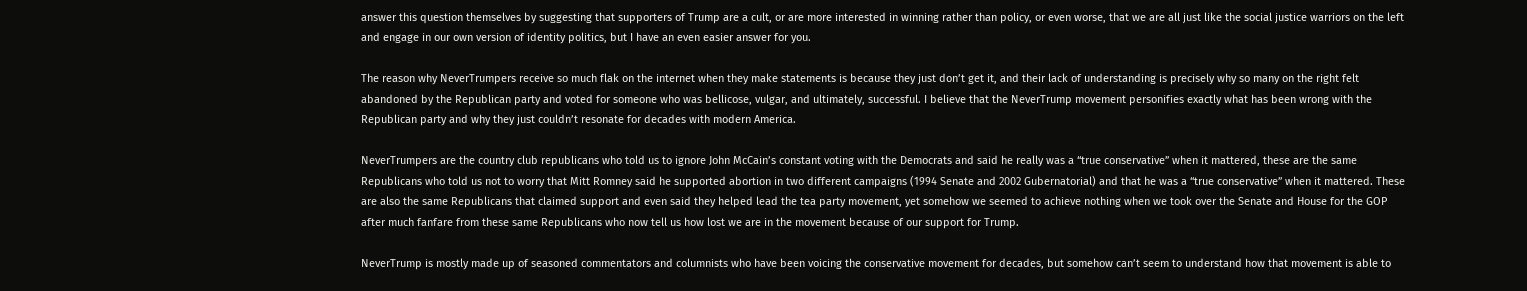answer this question themselves by suggesting that supporters of Trump are a cult, or are more interested in winning rather than policy, or even worse, that we are all just like the social justice warriors on the left and engage in our own version of identity politics, but I have an even easier answer for you.

The reason why NeverTrumpers receive so much flak on the internet when they make statements is because they just don’t get it, and their lack of understanding is precisely why so many on the right felt abandoned by the Republican party and voted for someone who was bellicose, vulgar, and ultimately, successful. I believe that the NeverTrump movement personifies exactly what has been wrong with the Republican party and why they just couldn’t resonate for decades with modern America.

NeverTrumpers are the country club republicans who told us to ignore John McCain’s constant voting with the Democrats and said he really was a “true conservative” when it mattered, these are the same Republicans who told us not to worry that Mitt Romney said he supported abortion in two different campaigns (1994 Senate and 2002 Gubernatorial) and that he was a “true conservative” when it mattered. These are also the same Republicans that claimed support and even said they helped lead the tea party movement, yet somehow we seemed to achieve nothing when we took over the Senate and House for the GOP after much fanfare from these same Republicans who now tell us how lost we are in the movement because of our support for Trump.

NeverTrump is mostly made up of seasoned commentators and columnists who have been voicing the conservative movement for decades, but somehow can’t seem to understand how that movement is able to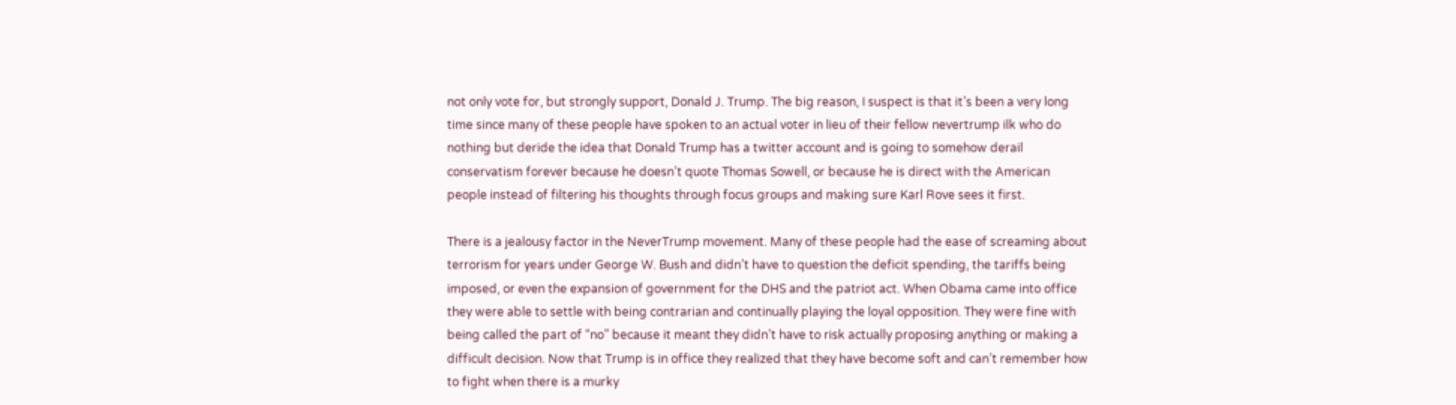not only vote for, but strongly support, Donald J. Trump. The big reason, I suspect is that it’s been a very long time since many of these people have spoken to an actual voter in lieu of their fellow nevertrump ilk who do nothing but deride the idea that Donald Trump has a twitter account and is going to somehow derail conservatism forever because he doesn’t quote Thomas Sowell, or because he is direct with the American people instead of filtering his thoughts through focus groups and making sure Karl Rove sees it first.

There is a jealousy factor in the NeverTrump movement. Many of these people had the ease of screaming about terrorism for years under George W. Bush and didn’t have to question the deficit spending, the tariffs being imposed, or even the expansion of government for the DHS and the patriot act. When Obama came into office they were able to settle with being contrarian and continually playing the loyal opposition. They were fine with being called the part of “no” because it meant they didn’t have to risk actually proposing anything or making a difficult decision. Now that Trump is in office they realized that they have become soft and can’t remember how to fight when there is a murky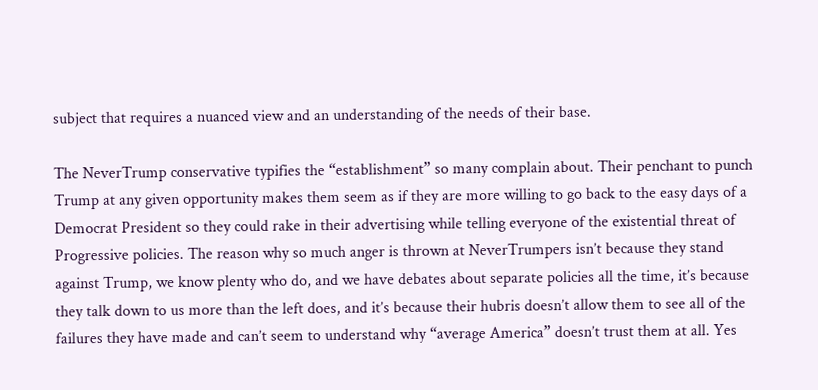subject that requires a nuanced view and an understanding of the needs of their base.

The NeverTrump conservative typifies the “establishment” so many complain about. Their penchant to punch Trump at any given opportunity makes them seem as if they are more willing to go back to the easy days of a Democrat President so they could rake in their advertising while telling everyone of the existential threat of Progressive policies. The reason why so much anger is thrown at NeverTrumpers isn’t because they stand against Trump, we know plenty who do, and we have debates about separate policies all the time, it’s because they talk down to us more than the left does, and it’s because their hubris doesn’t allow them to see all of the failures they have made and can’t seem to understand why “average America” doesn’t trust them at all. Yes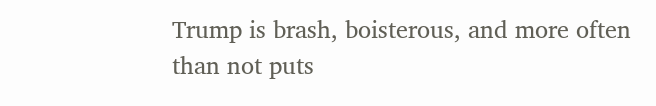Trump is brash, boisterous, and more often than not puts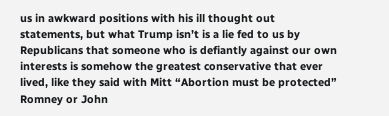us in awkward positions with his ill thought out statements, but what Trump isn’t is a lie fed to us by Republicans that someone who is defiantly against our own interests is somehow the greatest conservative that ever lived, like they said with Mitt “Abortion must be protected” Romney or John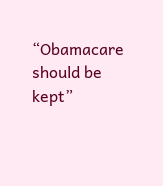“Obamacare should be kept”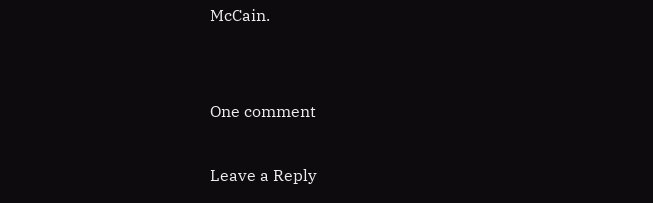McCain.


One comment

Leave a Reply